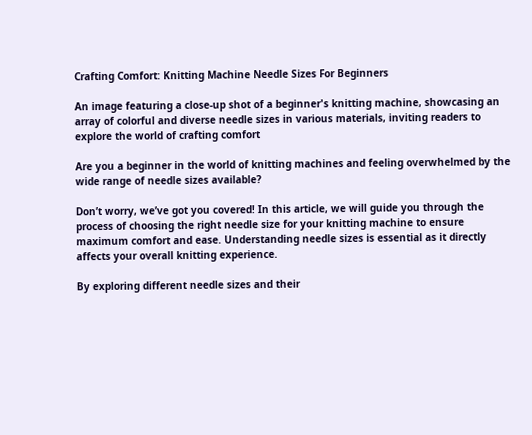Crafting Comfort: Knitting Machine Needle Sizes For Beginners

An image featuring a close-up shot of a beginner's knitting machine, showcasing an array of colorful and diverse needle sizes in various materials, inviting readers to explore the world of crafting comfort

Are you a beginner in the world of knitting machines and feeling overwhelmed by the wide range of needle sizes available?

Don’t worry, we’ve got you covered! In this article, we will guide you through the process of choosing the right needle size for your knitting machine to ensure maximum comfort and ease. Understanding needle sizes is essential as it directly affects your overall knitting experience.

By exploring different needle sizes and their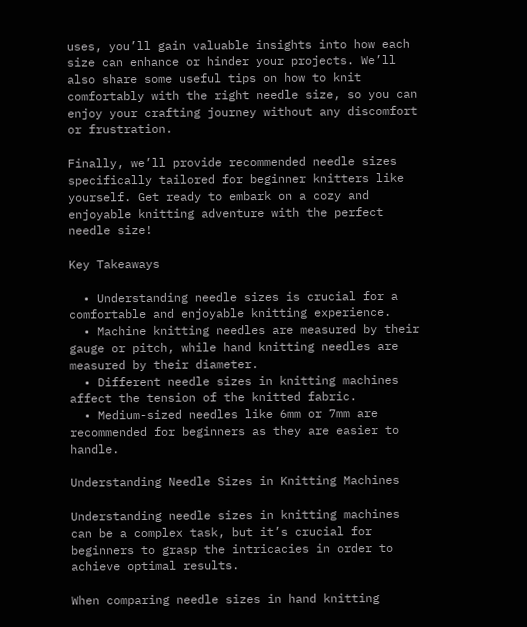uses, you’ll gain valuable insights into how each size can enhance or hinder your projects. We’ll also share some useful tips on how to knit comfortably with the right needle size, so you can enjoy your crafting journey without any discomfort or frustration.

Finally, we’ll provide recommended needle sizes specifically tailored for beginner knitters like yourself. Get ready to embark on a cozy and enjoyable knitting adventure with the perfect needle size!

Key Takeaways

  • Understanding needle sizes is crucial for a comfortable and enjoyable knitting experience.
  • Machine knitting needles are measured by their gauge or pitch, while hand knitting needles are measured by their diameter.
  • Different needle sizes in knitting machines affect the tension of the knitted fabric.
  • Medium-sized needles like 6mm or 7mm are recommended for beginners as they are easier to handle.

Understanding Needle Sizes in Knitting Machines

Understanding needle sizes in knitting machines can be a complex task, but it’s crucial for beginners to grasp the intricacies in order to achieve optimal results.

When comparing needle sizes in hand knitting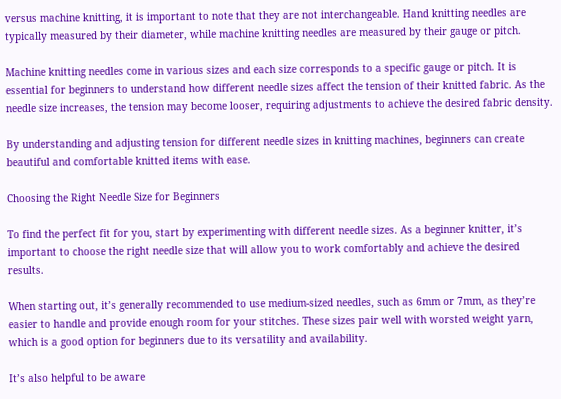versus machine knitting, it is important to note that they are not interchangeable. Hand knitting needles are typically measured by their diameter, while machine knitting needles are measured by their gauge or pitch.

Machine knitting needles come in various sizes and each size corresponds to a specific gauge or pitch. It is essential for beginners to understand how different needle sizes affect the tension of their knitted fabric. As the needle size increases, the tension may become looser, requiring adjustments to achieve the desired fabric density.

By understanding and adjusting tension for different needle sizes in knitting machines, beginners can create beautiful and comfortable knitted items with ease.

Choosing the Right Needle Size for Beginners

To find the perfect fit for you, start by experimenting with different needle sizes. As a beginner knitter, it’s important to choose the right needle size that will allow you to work comfortably and achieve the desired results.

When starting out, it’s generally recommended to use medium-sized needles, such as 6mm or 7mm, as they’re easier to handle and provide enough room for your stitches. These sizes pair well with worsted weight yarn, which is a good option for beginners due to its versatility and availability.

It’s also helpful to be aware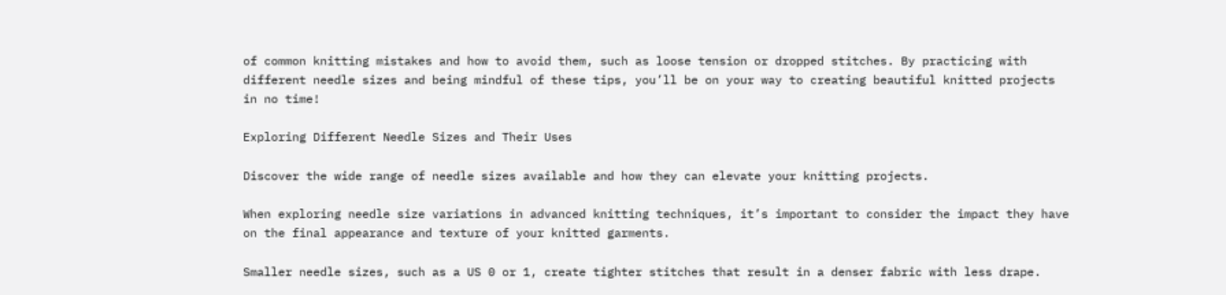of common knitting mistakes and how to avoid them, such as loose tension or dropped stitches. By practicing with different needle sizes and being mindful of these tips, you’ll be on your way to creating beautiful knitted projects in no time!

Exploring Different Needle Sizes and Their Uses

Discover the wide range of needle sizes available and how they can elevate your knitting projects.

When exploring needle size variations in advanced knitting techniques, it’s important to consider the impact they have on the final appearance and texture of your knitted garments.

Smaller needle sizes, such as a US 0 or 1, create tighter stitches that result in a denser fabric with less drape.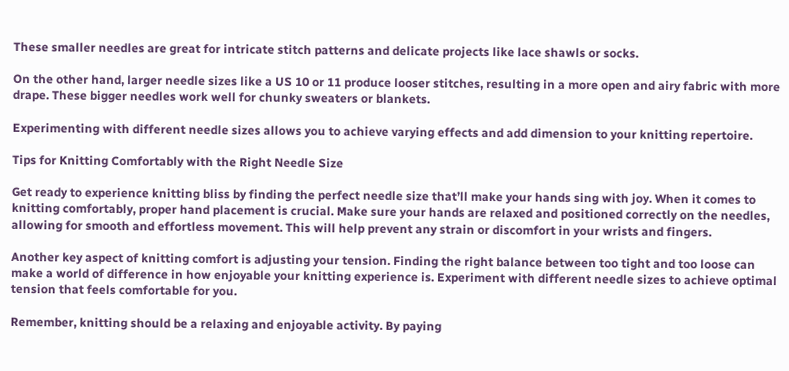These smaller needles are great for intricate stitch patterns and delicate projects like lace shawls or socks.

On the other hand, larger needle sizes like a US 10 or 11 produce looser stitches, resulting in a more open and airy fabric with more drape. These bigger needles work well for chunky sweaters or blankets.

Experimenting with different needle sizes allows you to achieve varying effects and add dimension to your knitting repertoire.

Tips for Knitting Comfortably with the Right Needle Size

Get ready to experience knitting bliss by finding the perfect needle size that’ll make your hands sing with joy. When it comes to knitting comfortably, proper hand placement is crucial. Make sure your hands are relaxed and positioned correctly on the needles, allowing for smooth and effortless movement. This will help prevent any strain or discomfort in your wrists and fingers.

Another key aspect of knitting comfort is adjusting your tension. Finding the right balance between too tight and too loose can make a world of difference in how enjoyable your knitting experience is. Experiment with different needle sizes to achieve optimal tension that feels comfortable for you.

Remember, knitting should be a relaxing and enjoyable activity. By paying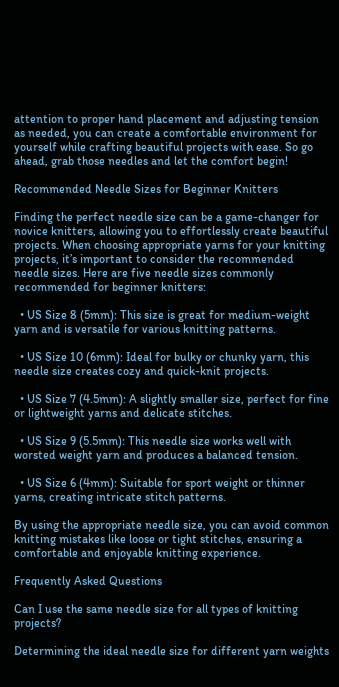attention to proper hand placement and adjusting tension as needed, you can create a comfortable environment for yourself while crafting beautiful projects with ease. So go ahead, grab those needles and let the comfort begin!

Recommended Needle Sizes for Beginner Knitters

Finding the perfect needle size can be a game-changer for novice knitters, allowing you to effortlessly create beautiful projects. When choosing appropriate yarns for your knitting projects, it’s important to consider the recommended needle sizes. Here are five needle sizes commonly recommended for beginner knitters:

  • US Size 8 (5mm): This size is great for medium-weight yarn and is versatile for various knitting patterns.

  • US Size 10 (6mm): Ideal for bulky or chunky yarn, this needle size creates cozy and quick-knit projects.

  • US Size 7 (4.5mm): A slightly smaller size, perfect for fine or lightweight yarns and delicate stitches.

  • US Size 9 (5.5mm): This needle size works well with worsted weight yarn and produces a balanced tension.

  • US Size 6 (4mm): Suitable for sport weight or thinner yarns, creating intricate stitch patterns.

By using the appropriate needle size, you can avoid common knitting mistakes like loose or tight stitches, ensuring a comfortable and enjoyable knitting experience.

Frequently Asked Questions

Can I use the same needle size for all types of knitting projects?

Determining the ideal needle size for different yarn weights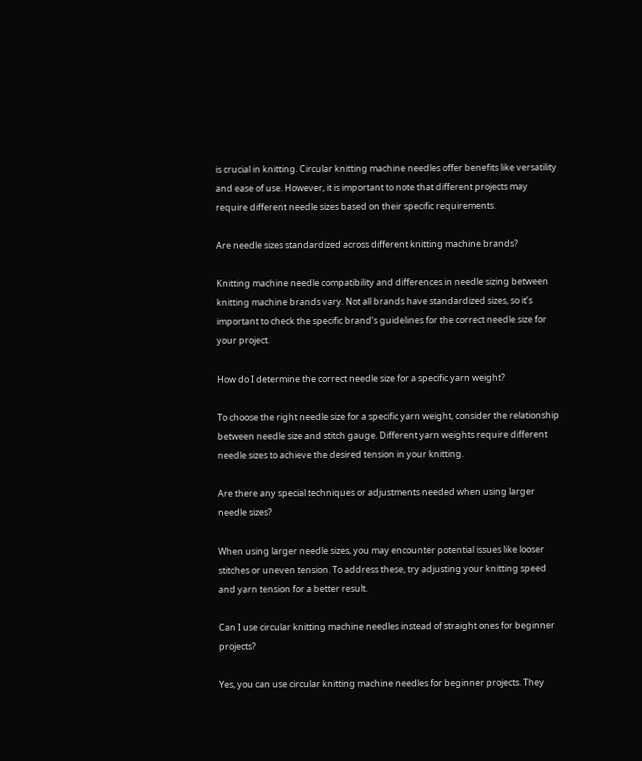is crucial in knitting. Circular knitting machine needles offer benefits like versatility and ease of use. However, it is important to note that different projects may require different needle sizes based on their specific requirements.

Are needle sizes standardized across different knitting machine brands?

Knitting machine needle compatibility and differences in needle sizing between knitting machine brands vary. Not all brands have standardized sizes, so it’s important to check the specific brand’s guidelines for the correct needle size for your project.

How do I determine the correct needle size for a specific yarn weight?

To choose the right needle size for a specific yarn weight, consider the relationship between needle size and stitch gauge. Different yarn weights require different needle sizes to achieve the desired tension in your knitting.

Are there any special techniques or adjustments needed when using larger needle sizes?

When using larger needle sizes, you may encounter potential issues like looser stitches or uneven tension. To address these, try adjusting your knitting speed and yarn tension for a better result.

Can I use circular knitting machine needles instead of straight ones for beginner projects?

Yes, you can use circular knitting machine needles for beginner projects. They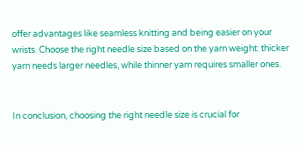offer advantages like seamless knitting and being easier on your wrists. Choose the right needle size based on the yarn weight: thicker yarn needs larger needles, while thinner yarn requires smaller ones.


In conclusion, choosing the right needle size is crucial for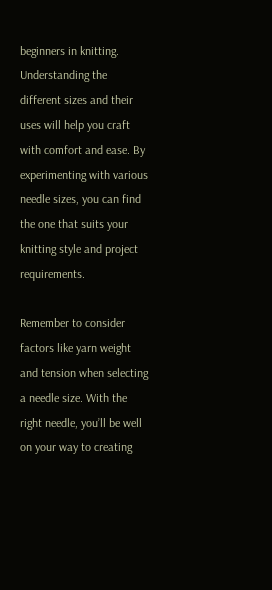beginners in knitting. Understanding the different sizes and their uses will help you craft with comfort and ease. By experimenting with various needle sizes, you can find the one that suits your knitting style and project requirements.

Remember to consider factors like yarn weight and tension when selecting a needle size. With the right needle, you’ll be well on your way to creating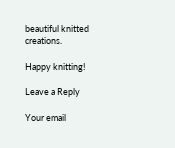beautiful knitted creations.

Happy knitting!

Leave a Reply

Your email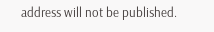address will not be published.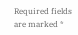Required fields are marked *